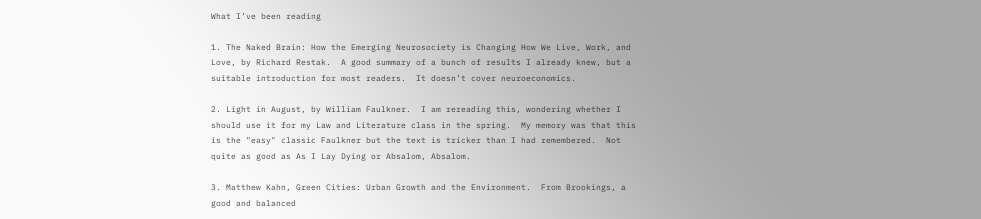What I’ve been reading

1. The Naked Brain: How the Emerging Neurosociety is Changing How We Live, Work, and Love, by Richard Restak.  A good summary of a bunch of results I already knew, but a suitable introduction for most readers.  It doesn’t cover neuroeconomics.

2. Light in August, by William Faulkner.  I am rereading this, wondering whether I should use it for my Law and Literature class in the spring.  My memory was that this is the "easy" classic Faulkner but the text is tricker than I had remembered.  Not quite as good as As I Lay Dying or Absalom, Absalom.

3. Matthew Kahn, Green Cities: Urban Growth and the Environment.  From Brookings, a good and balanced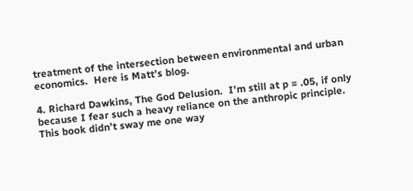treatment of the intersection between environmental and urban economics.  Here is Matt’s blog.

4. Richard Dawkins, The God Delusion.  I’m still at p = .05, if only because I fear such a heavy reliance on the anthropic principle.  This book didn’t sway me one way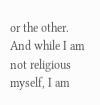or the other.  And while I am not religious myself, I am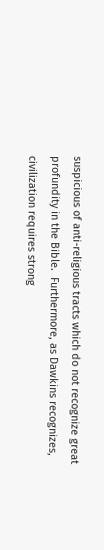suspicious of anti-religious tracts which do not recognize great profundity in the Bible.  Furthermore, as Dawkins recognizes, civilization requires strong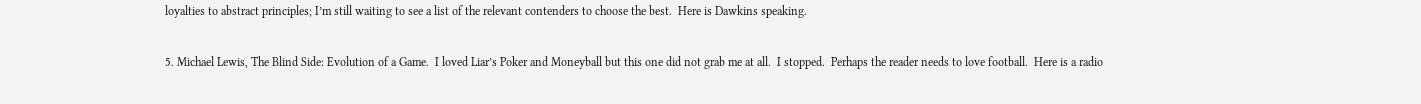loyalties to abstract principles; I’m still waiting to see a list of the relevant contenders to choose the best.  Here is Dawkins speaking.

5. Michael Lewis, The Blind Side: Evolution of a Game.  I loved Liar’s Poker and Moneyball but this one did not grab me at all.  I stopped.  Perhaps the reader needs to love football.  Here is a radio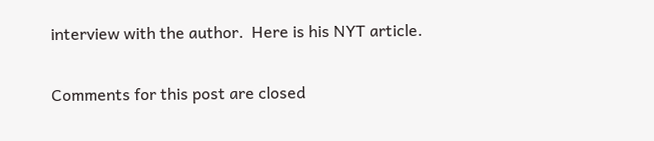interview with the author.  Here is his NYT article.


Comments for this post are closed